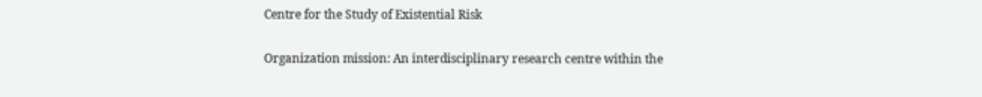Centre for the Study of Existential Risk

Organization mission: An interdisciplinary research centre within the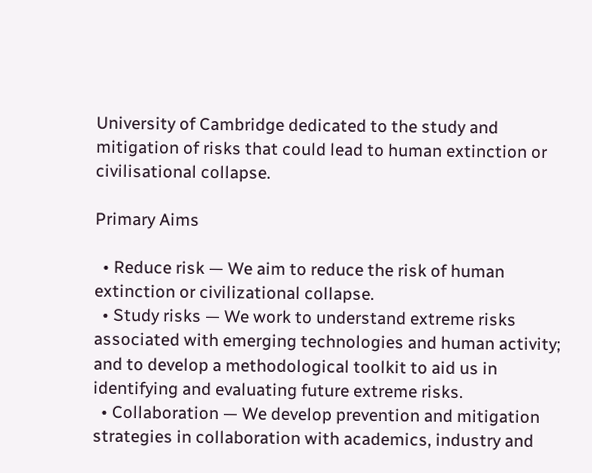University of Cambridge dedicated to the study and mitigation of risks that could lead to human extinction or civilisational collapse.

Primary Aims

  • Reduce risk — We aim to reduce the risk of human extinction or civilizational collapse.
  • Study risks — We work to understand extreme risks associated with emerging technologies and human activity; and to develop a methodological toolkit to aid us in identifying and evaluating future extreme risks.
  • Collaboration — We develop prevention and mitigation strategies in collaboration with academics, industry and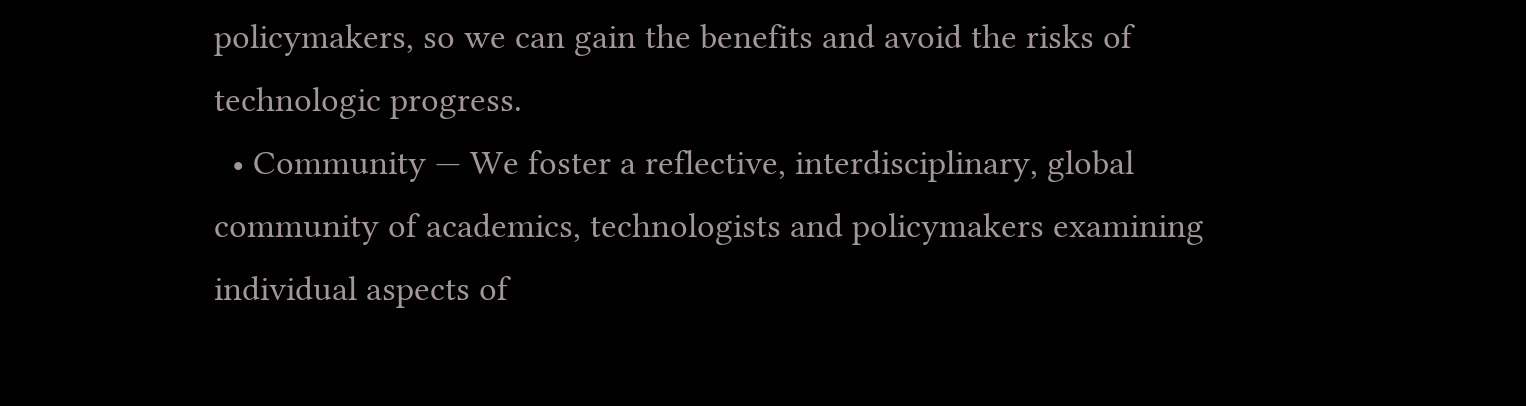policymakers, so we can gain the benefits and avoid the risks of technologic progress.
  • Community — We foster a reflective, interdisciplinary, global community of academics, technologists and policymakers examining individual aspects of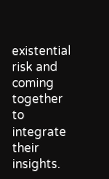existential risk and coming together to integrate their insights.